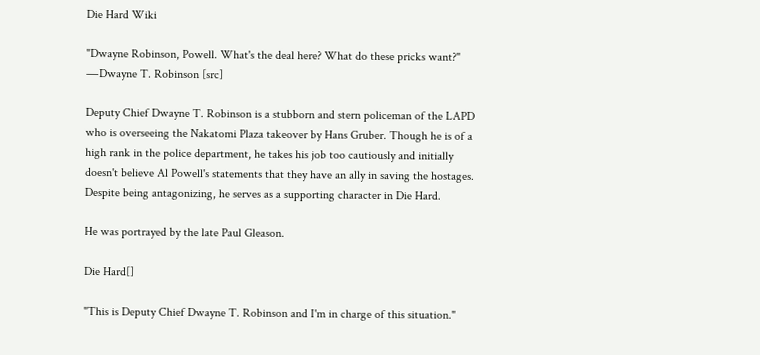Die Hard Wiki

"Dwayne Robinson, Powell. What's the deal here? What do these pricks want?"
―Dwayne T. Robinson [src]

Deputy Chief Dwayne T. Robinson is a stubborn and stern policeman of the LAPD who is overseeing the Nakatomi Plaza takeover by Hans Gruber. Though he is of a high rank in the police department, he takes his job too cautiously and initially doesn't believe Al Powell's statements that they have an ally in saving the hostages. Despite being antagonizing, he serves as a supporting character in Die Hard.

He was portrayed by the late Paul Gleason.

Die Hard[]

"This is Deputy Chief Dwayne T. Robinson and I'm in charge of this situation."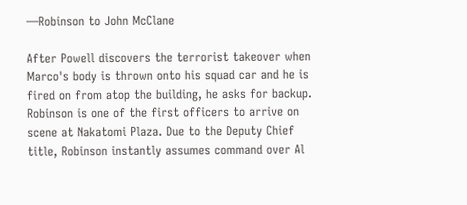―Robinson to John McClane

After Powell discovers the terrorist takeover when Marco's body is thrown onto his squad car and he is fired on from atop the building, he asks for backup. Robinson is one of the first officers to arrive on scene at Nakatomi Plaza. Due to the Deputy Chief title, Robinson instantly assumes command over Al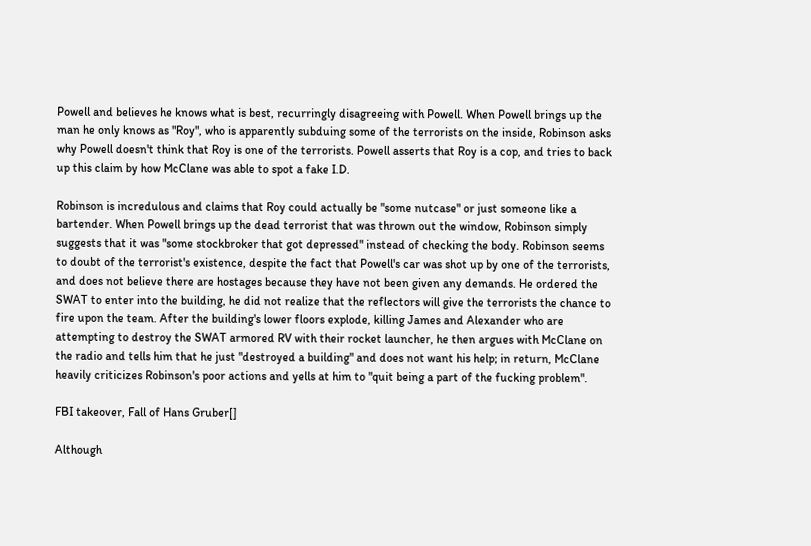Powell and believes he knows what is best, recurringly disagreeing with Powell. When Powell brings up the man he only knows as "Roy", who is apparently subduing some of the terrorists on the inside, Robinson asks why Powell doesn't think that Roy is one of the terrorists. Powell asserts that Roy is a cop, and tries to back up this claim by how McClane was able to spot a fake I.D.

Robinson is incredulous and claims that Roy could actually be "some nutcase" or just someone like a bartender. When Powell brings up the dead terrorist that was thrown out the window, Robinson simply suggests that it was "some stockbroker that got depressed" instead of checking the body. Robinson seems to doubt of the terrorist's existence, despite the fact that Powell's car was shot up by one of the terrorists, and does not believe there are hostages because they have not been given any demands. He ordered the SWAT to enter into the building, he did not realize that the reflectors will give the terrorists the chance to fire upon the team. After the building's lower floors explode, killing James and Alexander who are attempting to destroy the SWAT armored RV with their rocket launcher, he then argues with McClane on the radio and tells him that he just "destroyed a building" and does not want his help; in return, McClane heavily criticizes Robinson's poor actions and yells at him to "quit being a part of the fucking problem".

FBI takeover, Fall of Hans Gruber[]

Although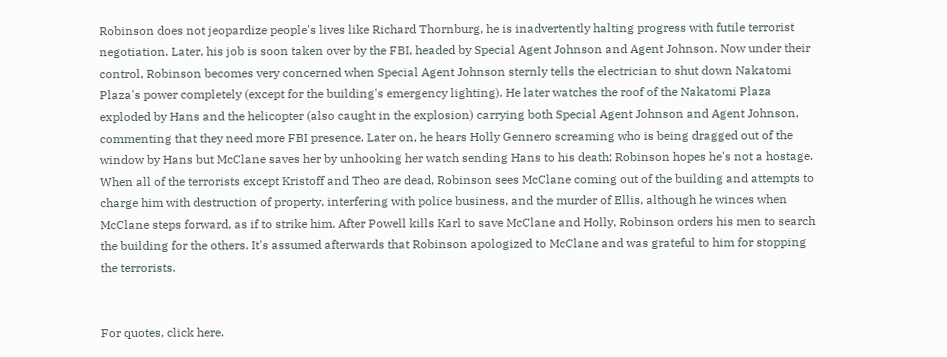Robinson does not jeopardize people's lives like Richard Thornburg, he is inadvertently halting progress with futile terrorist negotiation. Later, his job is soon taken over by the FBI, headed by Special Agent Johnson and Agent Johnson. Now under their control, Robinson becomes very concerned when Special Agent Johnson sternly tells the electrician to shut down Nakatomi Plaza's power completely (except for the building's emergency lighting). He later watches the roof of the Nakatomi Plaza exploded by Hans and the helicopter (also caught in the explosion) carrying both Special Agent Johnson and Agent Johnson, commenting that they need more FBI presence. Later on, he hears Holly Gennero screaming who is being dragged out of the window by Hans but McClane saves her by unhooking her watch sending Hans to his death; Robinson hopes he's not a hostage. When all of the terrorists except Kristoff and Theo are dead, Robinson sees McClane coming out of the building and attempts to charge him with destruction of property, interfering with police business, and the murder of Ellis, although he winces when McClane steps forward, as if to strike him. After Powell kills Karl to save McClane and Holly, Robinson orders his men to search the building for the others. It's assumed afterwards that Robinson apologized to McClane and was grateful to him for stopping the terrorists.


For quotes, click here.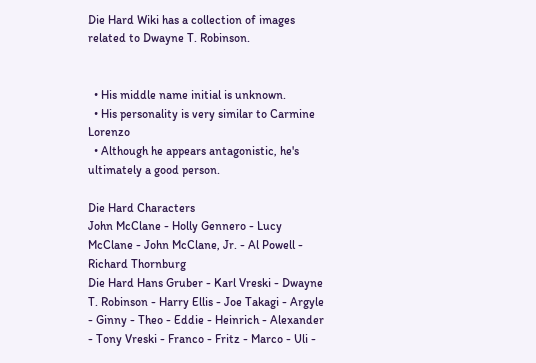Die Hard Wiki has a collection of images related to Dwayne T. Robinson.


  • His middle name initial is unknown.
  • His personality is very similar to Carmine Lorenzo
  • Although he appears antagonistic, he's ultimately a good person.

Die Hard Characters
John McClane - Holly Gennero - Lucy McClane - John McClane, Jr. - Al Powell - Richard Thornburg
Die Hard Hans Gruber - Karl Vreski - Dwayne T. Robinson - Harry Ellis - Joe Takagi - Argyle - Ginny - Theo - Eddie - Heinrich - Alexander - Tony Vreski - Franco - Fritz - Marco - Uli -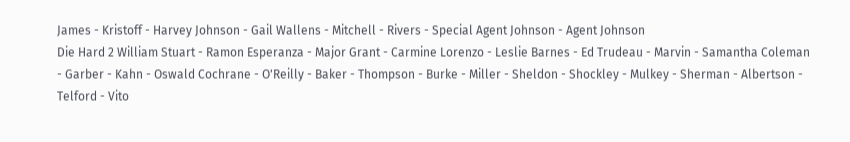James - Kristoff - Harvey Johnson - Gail Wallens - Mitchell - Rivers - Special Agent Johnson - Agent Johnson
Die Hard 2 William Stuart - Ramon Esperanza - Major Grant - Carmine Lorenzo - Leslie Barnes - Ed Trudeau - Marvin - Samantha Coleman - Garber - Kahn - Oswald Cochrane - O'Reilly - Baker - Thompson - Burke - Miller - Sheldon - Shockley - Mulkey - Sherman - Albertson - Telford - Vito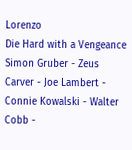Lorenzo
Die Hard with a Vengeance Simon Gruber - Zeus Carver - Joe Lambert - Connie Kowalski - Walter Cobb -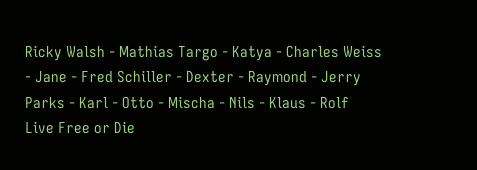Ricky Walsh - Mathias Targo - Katya - Charles Weiss - Jane - Fred Schiller - Dexter - Raymond - Jerry Parks - Karl - Otto - Mischa - Nils - Klaus - Rolf
Live Free or Die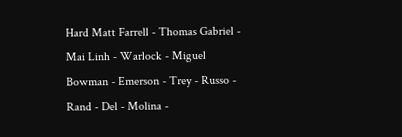Hard Matt Farrell - Thomas Gabriel - Mai Linh - Warlock - Miguel Bowman - Emerson - Trey - Russo - Rand - Del - Molina -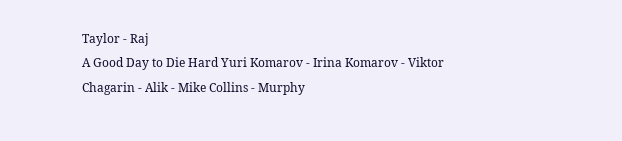Taylor - Raj
A Good Day to Die Hard Yuri Komarov - Irina Komarov - Viktor Chagarin - Alik - Mike Collins - Murphy